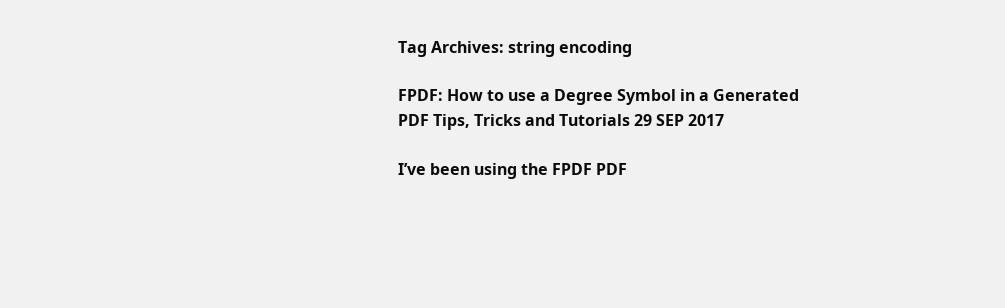Tag Archives: string encoding

FPDF: How to use a Degree Symbol in a Generated PDF Tips, Tricks and Tutorials 29 SEP 2017

I’ve been using the FPDF PDF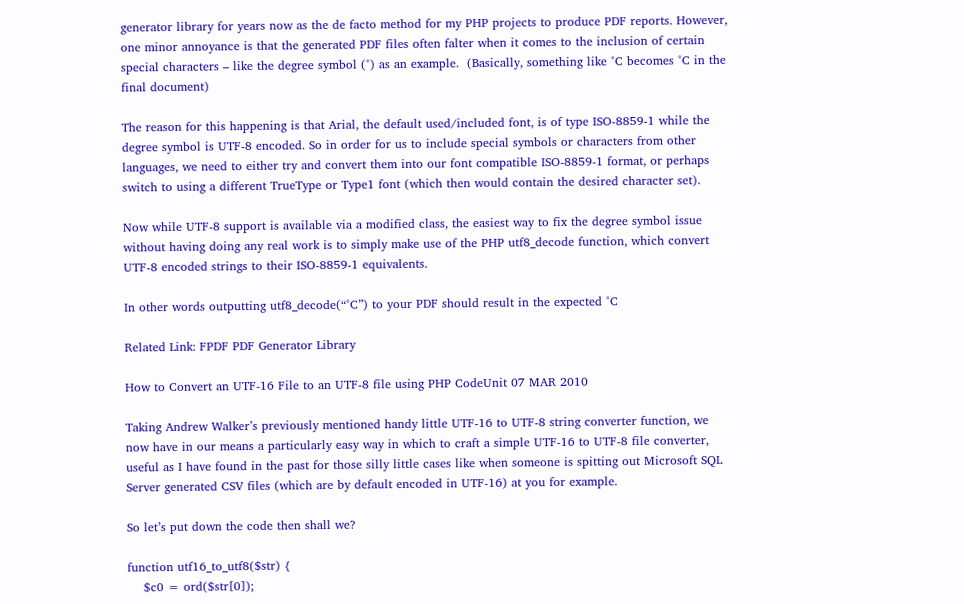generator library for years now as the de facto method for my PHP projects to produce PDF reports. However, one minor annoyance is that the generated PDF files often falter when it comes to the inclusion of certain special characters – like the degree symbol (°) as an example.  (Basically, something like °C becomes °C in the final document)

The reason for this happening is that Arial, the default used/included font, is of type ISO-8859-1 while the degree symbol is UTF-8 encoded. So in order for us to include special symbols or characters from other languages, we need to either try and convert them into our font compatible ISO-8859-1 format, or perhaps switch to using a different TrueType or Type1 font (which then would contain the desired character set).

Now while UTF-8 support is available via a modified class, the easiest way to fix the degree symbol issue without having doing any real work is to simply make use of the PHP utf8_decode function, which convert UTF-8 encoded strings to their ISO-8859-1 equivalents.

In other words outputting utf8_decode(“°C”) to your PDF should result in the expected °C

Related Link: FPDF PDF Generator Library

How to Convert an UTF-16 File to an UTF-8 file using PHP CodeUnit 07 MAR 2010

Taking Andrew Walker’s previously mentioned handy little UTF-16 to UTF-8 string converter function, we now have in our means a particularly easy way in which to craft a simple UTF-16 to UTF-8 file converter, useful as I have found in the past for those silly little cases like when someone is spitting out Microsoft SQL Server generated CSV files (which are by default encoded in UTF-16) at you for example.

So let’s put down the code then shall we?

function utf16_to_utf8($str) {
    $c0 = ord($str[0]);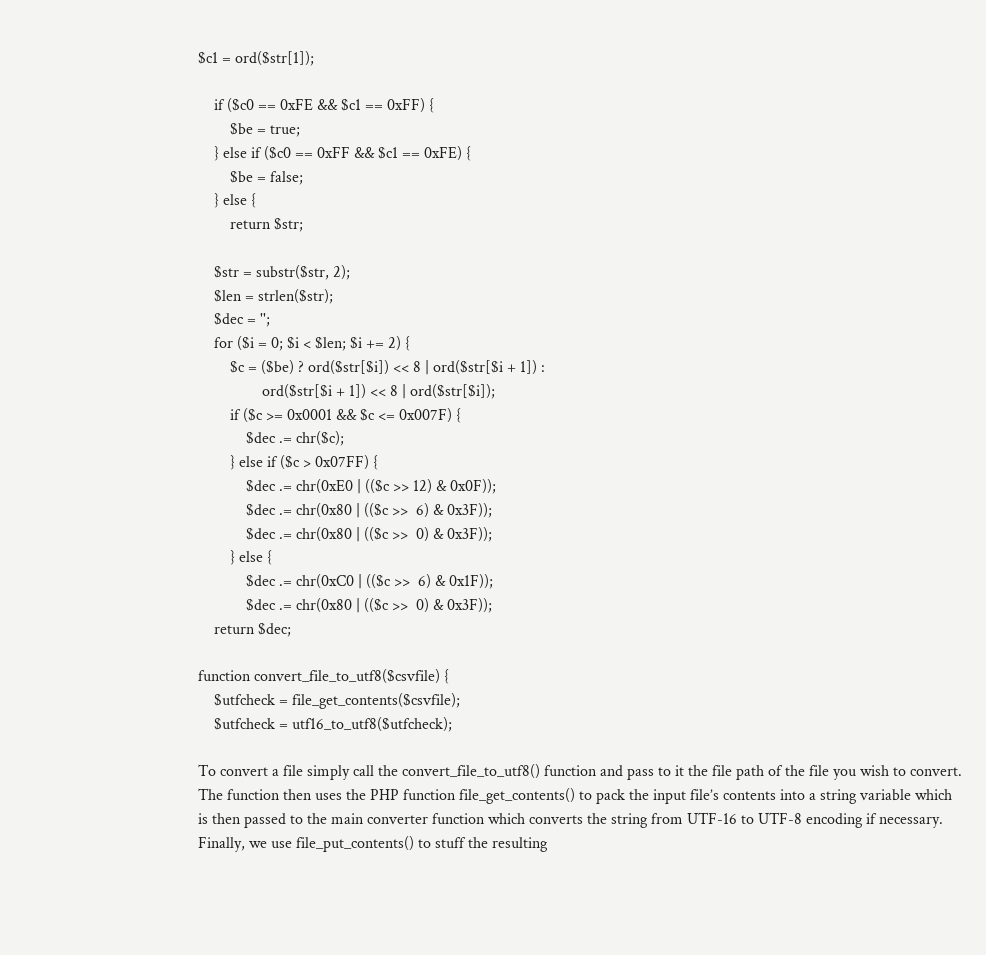$c1 = ord($str[1]);

    if ($c0 == 0xFE && $c1 == 0xFF) {
        $be = true;
    } else if ($c0 == 0xFF && $c1 == 0xFE) {
        $be = false;
    } else {
        return $str;

    $str = substr($str, 2);
    $len = strlen($str);
    $dec = '';
    for ($i = 0; $i < $len; $i += 2) {
        $c = ($be) ? ord($str[$i]) << 8 | ord($str[$i + 1]) :
                ord($str[$i + 1]) << 8 | ord($str[$i]);
        if ($c >= 0x0001 && $c <= 0x007F) {
            $dec .= chr($c);
        } else if ($c > 0x07FF) {
            $dec .= chr(0xE0 | (($c >> 12) & 0x0F));
            $dec .= chr(0x80 | (($c >>  6) & 0x3F));
            $dec .= chr(0x80 | (($c >>  0) & 0x3F));
        } else {
            $dec .= chr(0xC0 | (($c >>  6) & 0x1F));
            $dec .= chr(0x80 | (($c >>  0) & 0x3F));
    return $dec;

function convert_file_to_utf8($csvfile) {
    $utfcheck = file_get_contents($csvfile);
    $utfcheck = utf16_to_utf8($utfcheck);

To convert a file simply call the convert_file_to_utf8() function and pass to it the file path of the file you wish to convert. The function then uses the PHP function file_get_contents() to pack the input file’s contents into a string variable which is then passed to the main converter function which converts the string from UTF-16 to UTF-8 encoding if necessary. Finally, we use file_put_contents() to stuff the resulting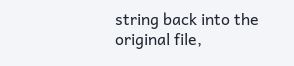string back into the original file,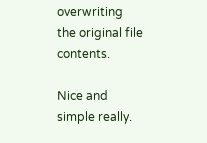overwriting the original file contents.

Nice and simple really.